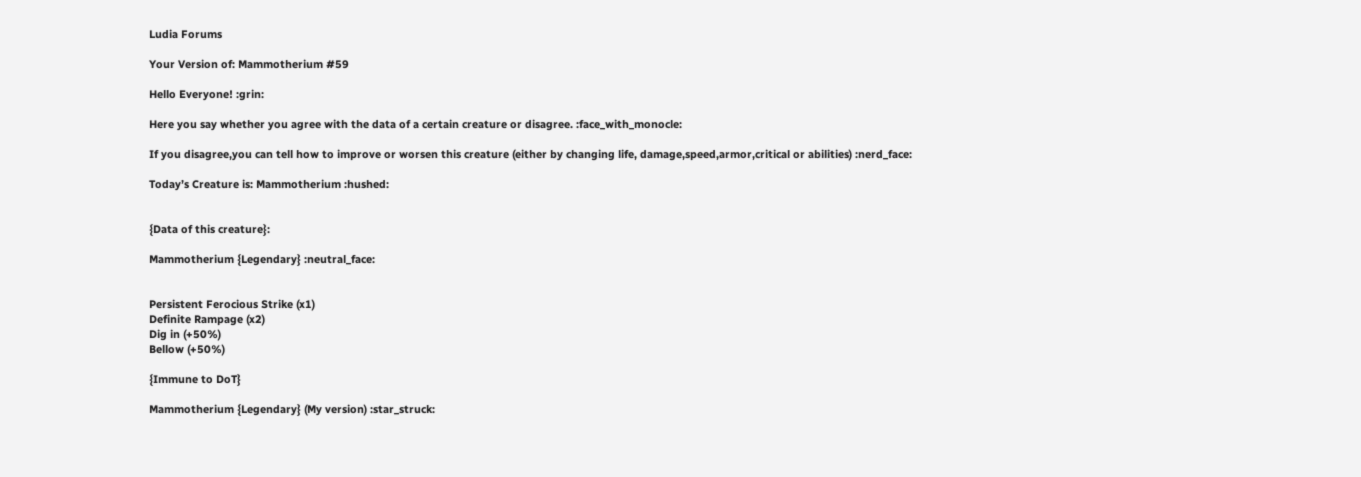Ludia Forums

Your Version of: Mammotherium #59

Hello Everyone! :grin:

Here you say whether you agree with the data of a certain creature or disagree. :face_with_monocle:

If you disagree,you can tell how to improve or worsen this creature (either by changing life, damage,speed,armor,critical or abilities) :nerd_face:

Today’s Creature is: Mammotherium :hushed:


{Data of this creature}:

Mammotherium {Legendary} :neutral_face:


Persistent Ferocious Strike (x1)
Definite Rampage (x2)
Dig in (+50%)
Bellow (+50%)

{Immune to DoT}

Mammotherium {Legendary} (My version) :star_struck: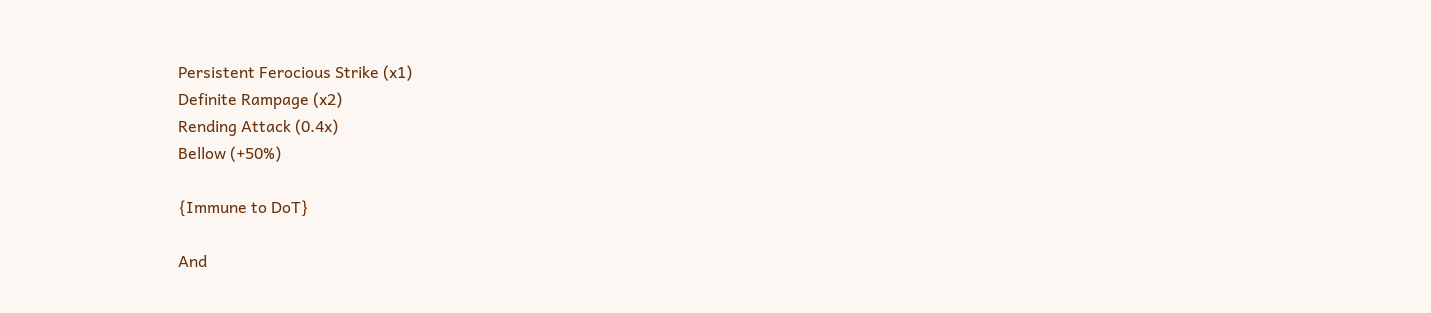Persistent Ferocious Strike (x1)
Definite Rampage (x2)
Rending Attack (0.4x)
Bellow (+50%)

{Immune to DoT}

And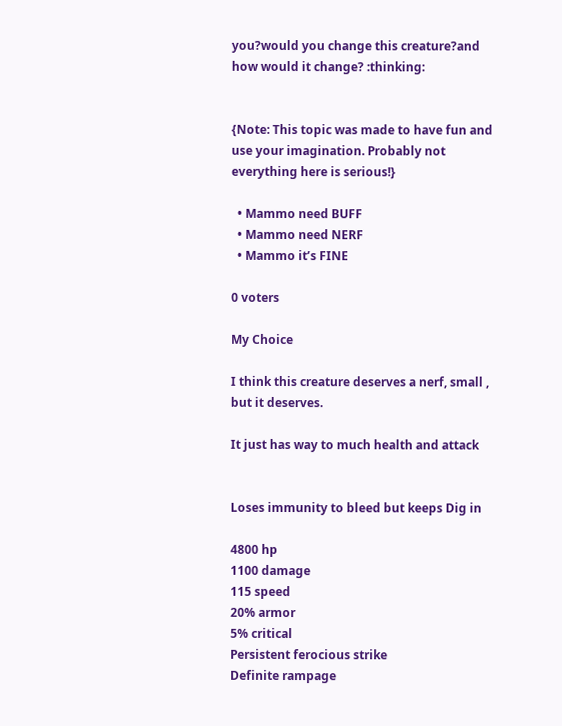you?would you change this creature?and how would it change? :thinking:


{Note: This topic was made to have fun and use your imagination. Probably not everything here is serious!}

  • Mammo need BUFF
  • Mammo need NERF
  • Mammo it’s FINE

0 voters

My Choice

I think this creature deserves a nerf, small , but it deserves.

It just has way to much health and attack


Loses immunity to bleed but keeps Dig in

4800 hp
1100 damage
115 speed
20% armor
5% critical
Persistent ferocious strike
Definite rampage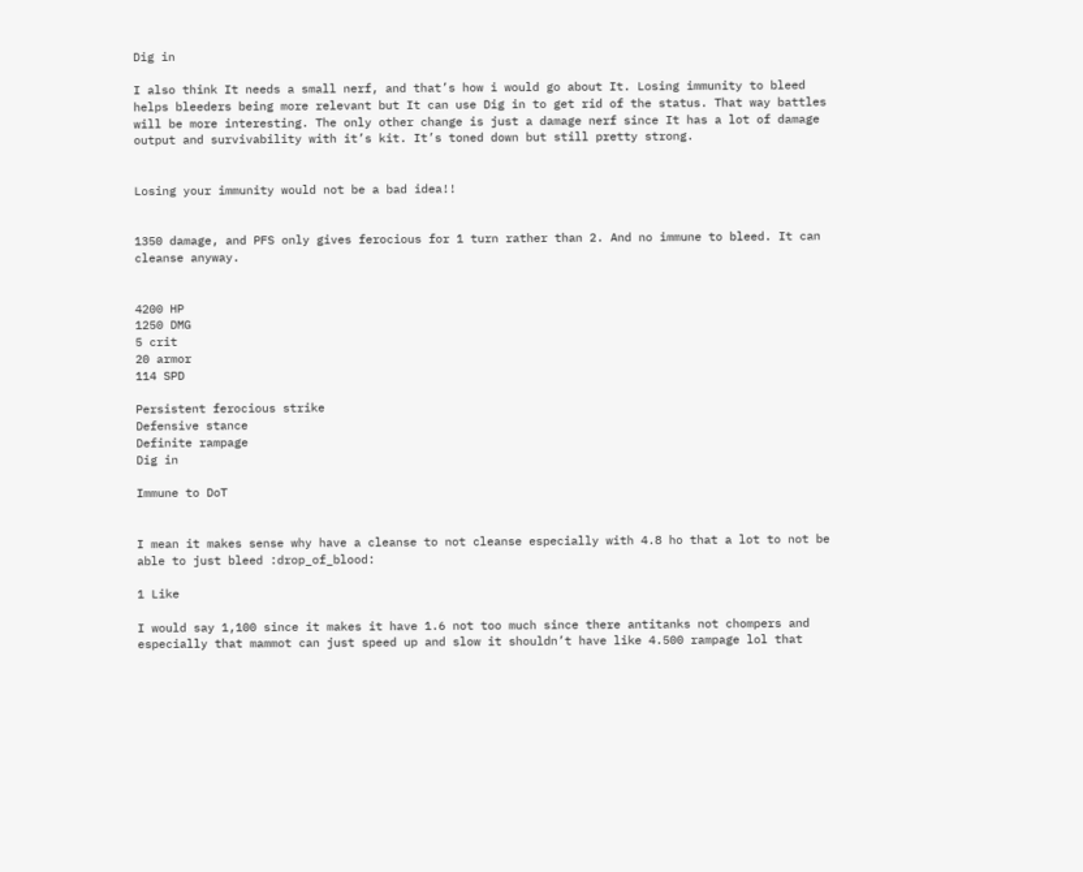Dig in

I also think It needs a small nerf, and that’s how i would go about It. Losing immunity to bleed helps bleeders being more relevant but It can use Dig in to get rid of the status. That way battles will be more interesting. The only other change is just a damage nerf since It has a lot of damage output and survivability with it’s kit. It’s toned down but still pretty strong.


Losing your immunity would not be a bad idea!!


1350 damage, and PFS only gives ferocious for 1 turn rather than 2. And no immune to bleed. It can cleanse anyway.


4200 HP
1250 DMG
5 crit
20 armor
114 SPD

Persistent ferocious strike
Defensive stance
Definite rampage
Dig in

Immune to DoT


I mean it makes sense why have a cleanse to not cleanse especially with 4.8 ho that a lot to not be able to just bleed :drop_of_blood:

1 Like

I would say 1,100 since it makes it have 1.6 not too much since there antitanks not chompers and especially that mammot can just speed up and slow it shouldn’t have like 4.500 rampage lol that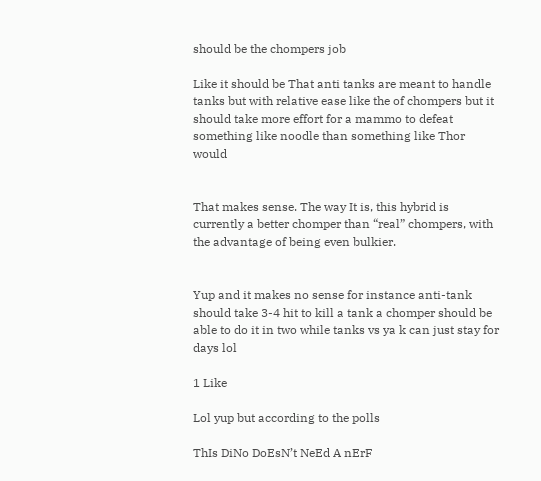should be the chompers job

Like it should be That anti tanks are meant to handle tanks but with relative ease like the of chompers but it should take more effort for a mammo to defeat something like noodle than something like Thor would


That makes sense. The way It is, this hybrid is currently a better chomper than “real” chompers, with the advantage of being even bulkier.


Yup and it makes no sense for instance anti-tank should take 3-4 hit to kill a tank a chomper should be able to do it in two while tanks vs ya k can just stay for days lol

1 Like

Lol yup but according to the polls

ThIs DiNo DoEsN’t NeEd A nErF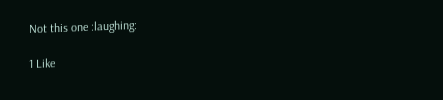Not this one :laughing:

1 Like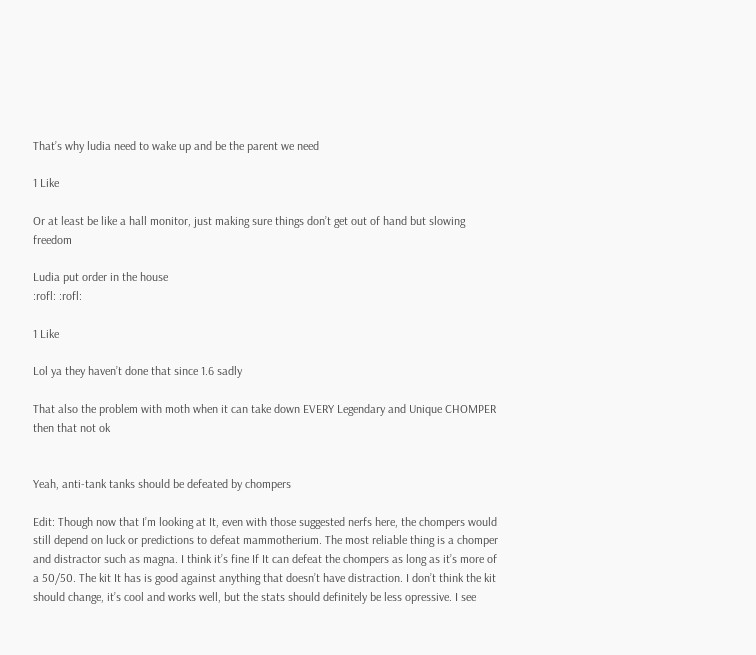That’s why ludia need to wake up and be the parent we need

1 Like

Or at least be like a hall monitor, just making sure things don’t get out of hand but slowing freedom

Ludia put order in the house
:rofl: :rofl:

1 Like

Lol ya they haven’t done that since 1.6 sadly

That also the problem with moth when it can take down EVERY Legendary and Unique CHOMPER then that not ok


Yeah, anti-tank tanks should be defeated by chompers

Edit: Though now that I’m looking at It, even with those suggested nerfs here, the chompers would still depend on luck or predictions to defeat mammotherium. The most reliable thing is a chomper and distractor such as magna. I think it’s fine If It can defeat the chompers as long as it’s more of a 50/50. The kit It has is good against anything that doesn’t have distraction. I don’t think the kit should change, it’s cool and works well, but the stats should definitely be less opressive. I see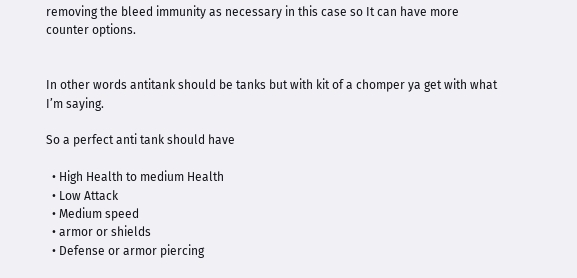removing the bleed immunity as necessary in this case so It can have more counter options.


In other words antitank should be tanks but with kit of a chomper ya get with what I’m saying.

So a perfect anti tank should have

  • High Health to medium Health
  • Low Attack
  • Medium speed
  • armor or shields
  • Defense or armor piercing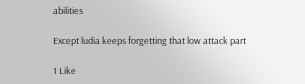abilities

Except ludia keeps forgetting that low attack part

1 Like